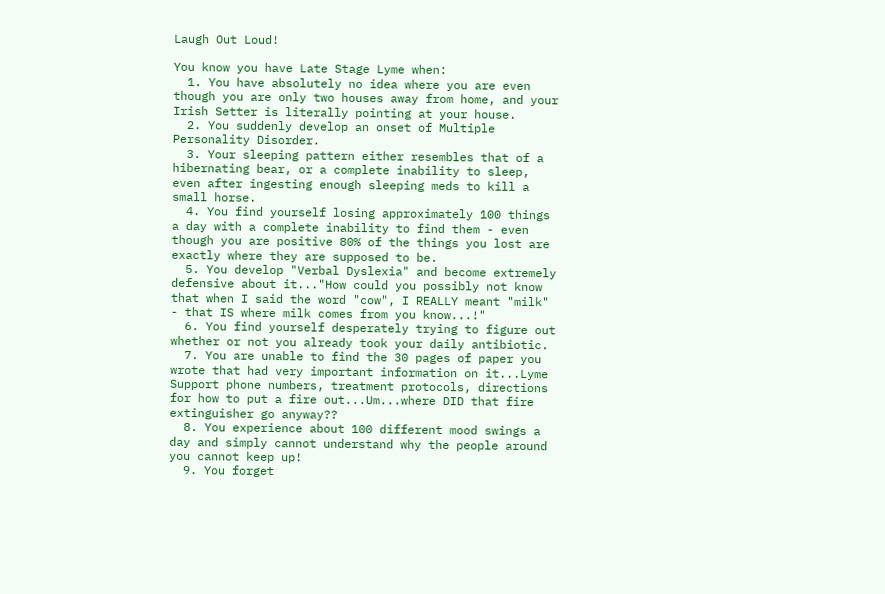Laugh Out Loud!

You know you have Late Stage Lyme when:
  1. You have absolutely no idea where you are even though you are only two houses away from home, and your Irish Setter is literally pointing at your house.
  2. You suddenly develop an onset of Multiple Personality Disorder.
  3. Your sleeping pattern either resembles that of a hibernating bear, or a complete inability to sleep, even after ingesting enough sleeping meds to kill a small horse.
  4. You find yourself losing approximately 100 things a day with a complete inability to find them - even though you are positive 80% of the things you lost are exactly where they are supposed to be.
  5. You develop "Verbal Dyslexia" and become extremely defensive about it..."How could you possibly not know that when I said the word "cow", I REALLY meant "milk" - that IS where milk comes from you know...!"
  6. You find yourself desperately trying to figure out whether or not you already took your daily antibiotic.
  7. You are unable to find the 30 pages of paper you wrote that had very important information on it...Lyme Support phone numbers, treatment protocols, directions for how to put a fire out...Um...where DID that fire extinguisher go anyway??
  8. You experience about 100 different mood swings a day and simply cannot understand why the people around you cannot keep up!
  9. You forget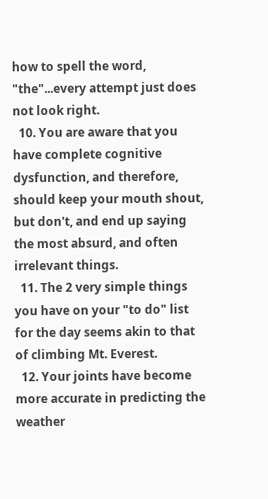how to spell the word, "the"...every attempt just does not look right.
  10. You are aware that you have complete cognitive dysfunction, and therefore, should keep your mouth shout, but don't, and end up saying the most absurd, and often irrelevant things.
  11. The 2 very simple things you have on your "to do" list for the day seems akin to that of climbing Mt. Everest.
  12. Your joints have become more accurate in predicting the weather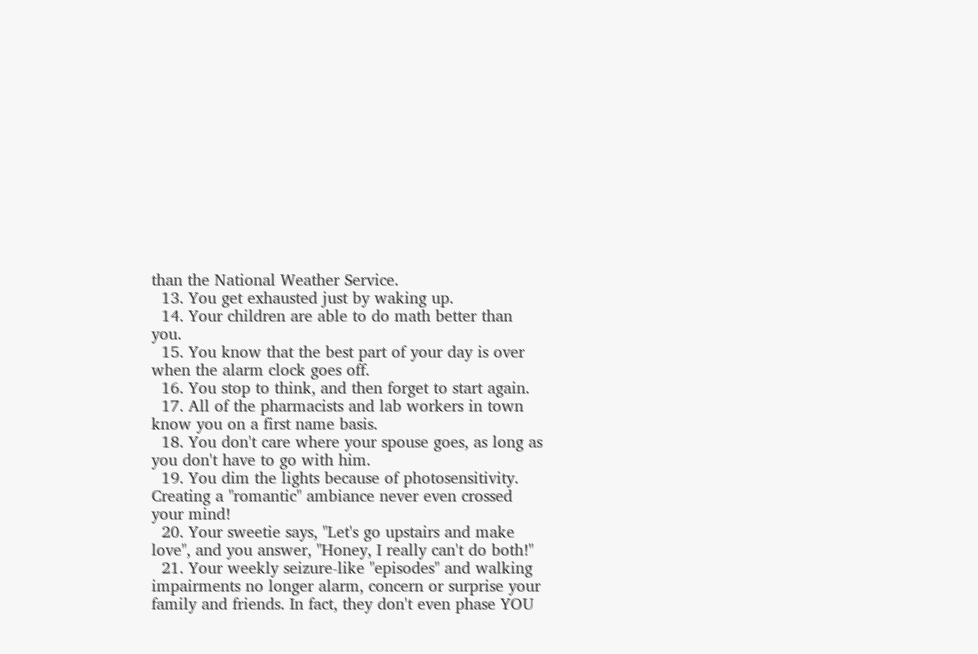than the National Weather Service.
  13. You get exhausted just by waking up.
  14. Your children are able to do math better than you.
  15. You know that the best part of your day is over when the alarm clock goes off.
  16. You stop to think, and then forget to start again.
  17. All of the pharmacists and lab workers in town know you on a first name basis.
  18. You don't care where your spouse goes, as long as you don't have to go with him.
  19. You dim the lights because of photosensitivity. Creating a "romantic" ambiance never even crossed your mind!
  20. Your sweetie says, "Let's go upstairs and make love", and you answer, "Honey, I really can't do both!"
  21. Your weekly seizure-like "episodes" and walking impairments no longer alarm, concern or surprise your family and friends. In fact, they don't even phase YOU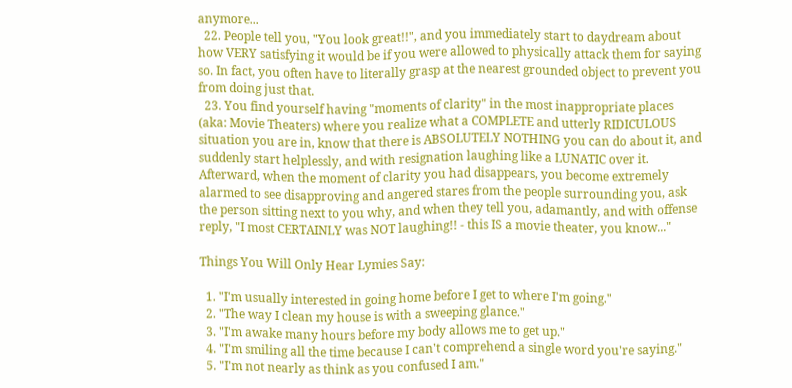anymore...
  22. People tell you, "You look great!!", and you immediately start to daydream about how VERY satisfying it would be if you were allowed to physically attack them for saying so. In fact, you often have to literally grasp at the nearest grounded object to prevent you from doing just that.
  23. You find yourself having "moments of clarity" in the most inappropriate places (aka: Movie Theaters) where you realize what a COMPLETE and utterly RIDICULOUS situation you are in, know that there is ABSOLUTELY NOTHING you can do about it, and suddenly start helplessly, and with resignation laughing like a LUNATIC over it. Afterward, when the moment of clarity you had disappears, you become extremely alarmed to see disapproving and angered stares from the people surrounding you, ask the person sitting next to you why, and when they tell you, adamantly, and with offense reply, "I most CERTAINLY was NOT laughing!! - this IS a movie theater, you know..."

Things You Will Only Hear Lymies Say:

  1. "I'm usually interested in going home before I get to where I'm going."
  2. "The way I clean my house is with a sweeping glance."
  3. "I'm awake many hours before my body allows me to get up."
  4. "I'm smiling all the time because I can't comprehend a single word you're saying."
  5. "I'm not nearly as think as you confused I am."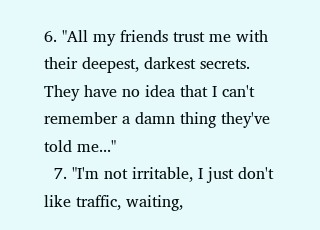6. "All my friends trust me with their deepest, darkest secrets. They have no idea that I can't remember a damn thing they've told me..."
  7. "I'm not irritable, I just don't like traffic, waiting,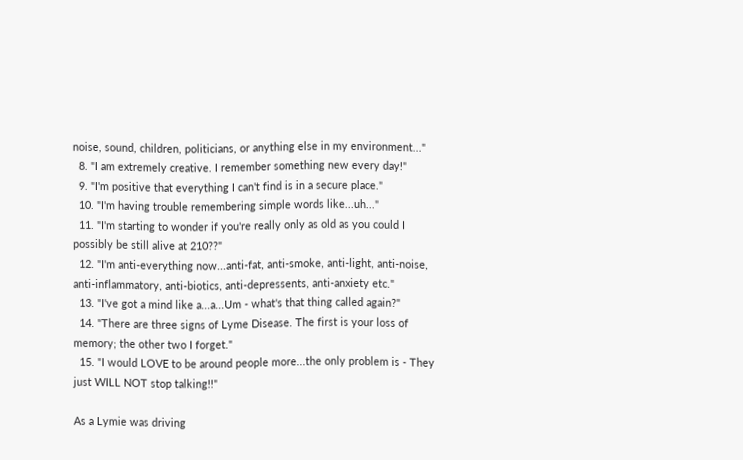noise, sound, children, politicians, or anything else in my environment..."
  8. "I am extremely creative. I remember something new every day!"
  9. "I'm positive that everything I can't find is in a secure place."
  10. "I'm having trouble remembering simple words like...uh..."
  11. "I'm starting to wonder if you're really only as old as you could I possibly be still alive at 210??"
  12. "I'm anti-everything now...anti-fat, anti-smoke, anti-light, anti-noise, anti-inflammatory, anti-biotics, anti-depressents, anti-anxiety etc."
  13. "I've got a mind like a...a...Um - what's that thing called again?"
  14. "There are three signs of Lyme Disease. The first is your loss of memory; the other two I forget."
  15. "I would LOVE to be around people more...the only problem is - They just WILL NOT stop talking!!"

As a Lymie was driving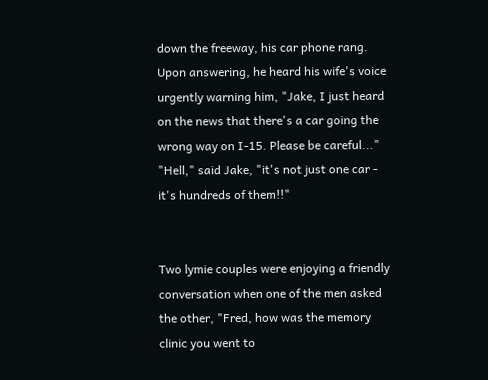down the freeway, his car phone rang. Upon answering, he heard his wife's voice urgently warning him, "Jake, I just heard on the news that there's a car going the wrong way on I-15. Please be careful..."
"Hell," said Jake, "it's not just one car - it's hundreds of them!!"


Two lymie couples were enjoying a friendly conversation when one of the men asked the other, "Fred, how was the memory clinic you went to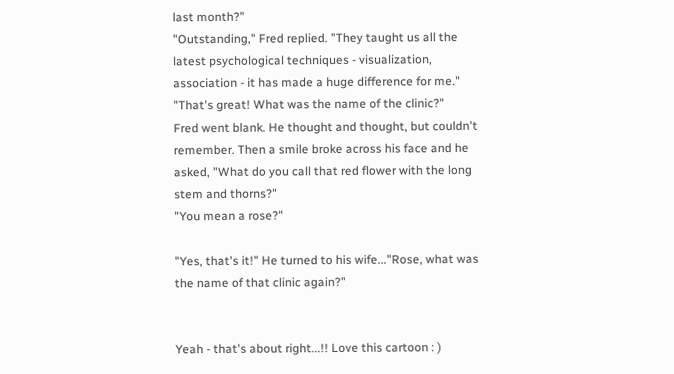last month?"
"Outstanding," Fred replied. "They taught us all the latest psychological techniques - visualization, association - it has made a huge difference for me."
"That's great! What was the name of the clinic?"
Fred went blank. He thought and thought, but couldn't remember. Then a smile broke across his face and he asked, "What do you call that red flower with the long stem and thorns?"
"You mean a rose?"

"Yes, that's it!" He turned to his wife..."Rose, what was the name of that clinic again?"


Yeah - that's about right...!! Love this cartoon : )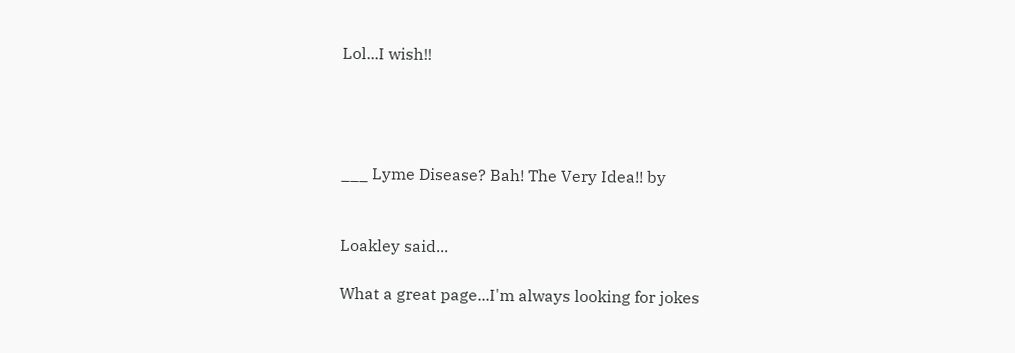Lol...I wish!!




___ Lyme Disease? Bah! The Very Idea!! by


Loakley said...

What a great page...I'm always looking for jokes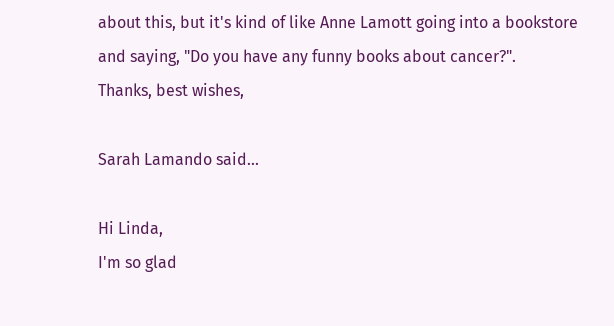about this, but it's kind of like Anne Lamott going into a bookstore and saying, "Do you have any funny books about cancer?".
Thanks, best wishes,

Sarah Lamando said...

Hi Linda,
I'm so glad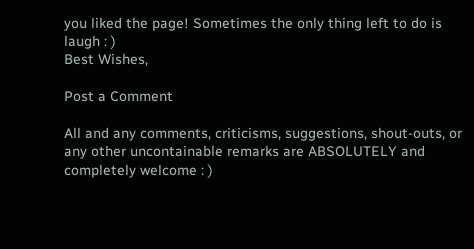you liked the page! Sometimes the only thing left to do is laugh : )
Best Wishes,

Post a Comment

All and any comments, criticisms, suggestions, shout-outs, or any other uncontainable remarks are ABSOLUTELY and completely welcome : )